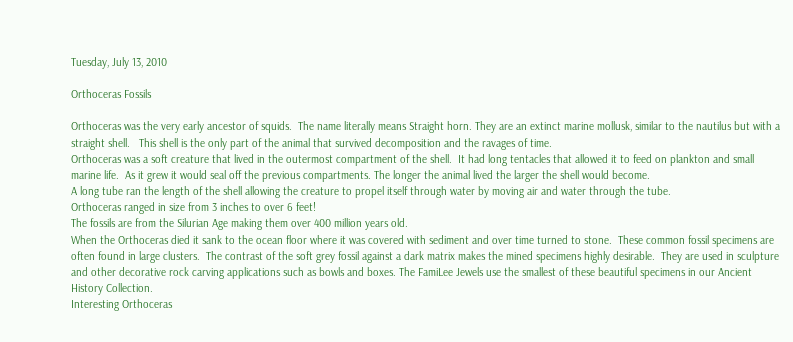Tuesday, July 13, 2010

Orthoceras Fossils

Orthoceras was the very early ancestor of squids.  The name literally means Straight horn. They are an extinct marine mollusk, similar to the nautilus but with a straight shell.   This shell is the only part of the animal that survived decomposition and the ravages of time.
Orthoceras was a soft creature that lived in the outermost compartment of the shell.  It had long tentacles that allowed it to feed on plankton and small marine life.  As it grew it would seal off the previous compartments. The longer the animal lived the larger the shell would become.
A long tube ran the length of the shell allowing the creature to propel itself through water by moving air and water through the tube.
Orthoceras ranged in size from 3 inches to over 6 feet!
The fossils are from the Silurian Age making them over 400 million years old.
When the Orthoceras died it sank to the ocean floor where it was covered with sediment and over time turned to stone.  These common fossil specimens are often found in large clusters.  The contrast of the soft grey fossil against a dark matrix makes the mined specimens highly desirable.  They are used in sculpture and other decorative rock carving applications such as bowls and boxes. The FamiLee Jewels use the smallest of these beautiful specimens in our Ancient History Collection.
Interesting Orthoceras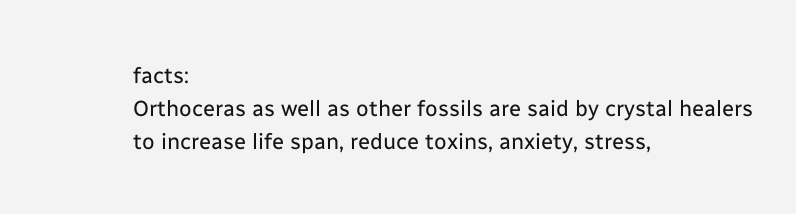facts:
Orthoceras as well as other fossils are said by crystal healers  to increase life span, reduce toxins, anxiety, stress,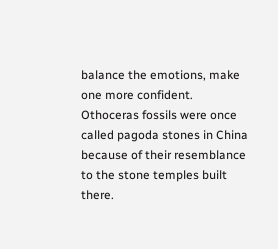balance the emotions, make one more confident.
Othoceras fossils were once called pagoda stones in China because of their resemblance to the stone temples built there.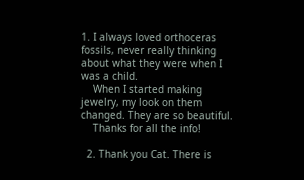1. I always loved orthoceras fossils, never really thinking about what they were when I was a child.
    When I started making jewelry, my look on them changed. They are so beautiful.
    Thanks for all the info!

  2. Thank you Cat. There is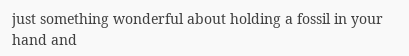just something wonderful about holding a fossil in your hand and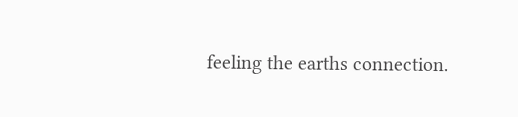feeling the earths connection.